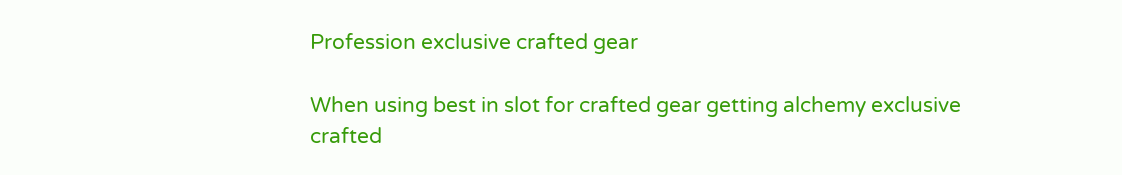Profession exclusive crafted gear

When using best in slot for crafted gear getting alchemy exclusive crafted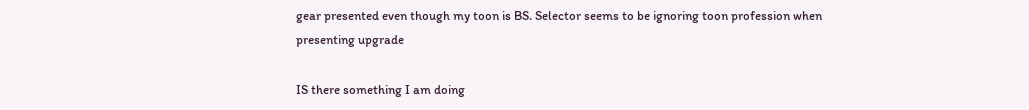gear presented even though my toon is BS. Selector seems to be ignoring toon profession when presenting upgrade

IS there something I am doing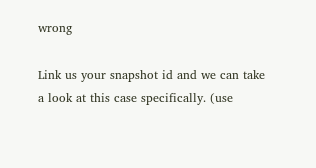wrong

Link us your snapshot id and we can take a look at this case specifically. (use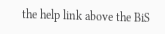the help link above the BiS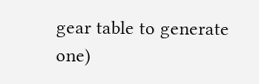gear table to generate one)